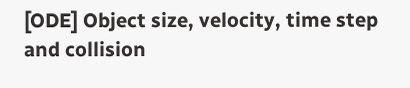[ODE] Object size, velocity, time step and collision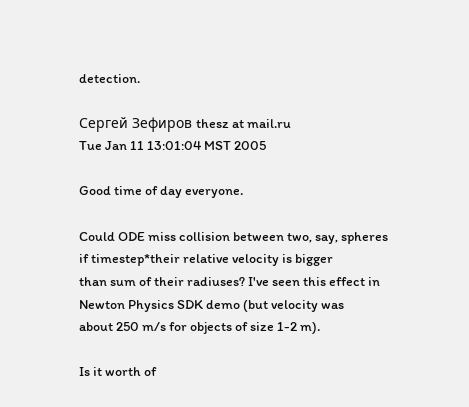detection.

Сергей Зефиров thesz at mail.ru
Tue Jan 11 13:01:04 MST 2005

Good time of day everyone.

Could ODE miss collision between two, say, spheres if timestep*their relative velocity is bigger
than sum of their radiuses? I've seen this effect in Newton Physics SDK demo (but velocity was
about 250 m/s for objects of size 1-2 m).

Is it worth of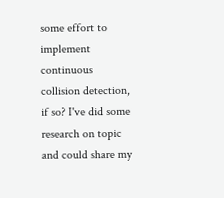some effort to implement continuous collision detection, if so? I've did some
research on topic and could share my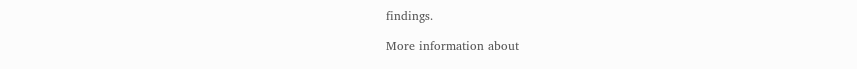findings.

More information about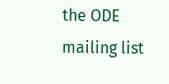the ODE mailing list